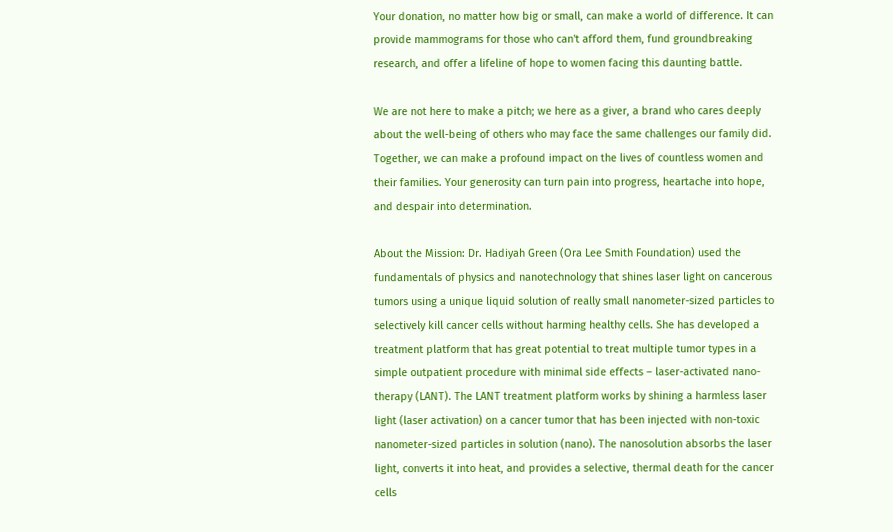Your donation, no matter how big or small, can make a world of difference. It can provide mammograms for those who can't afford them, fund groundbreaking research, and offer a lifeline of hope to women facing this daunting battle.

We are not here to make a pitch; we here as a giver, a brand who cares deeply about the well-being of others who may face the same challenges our family did. Together, we can make a profound impact on the lives of countless women and their families. Your generosity can turn pain into progress, heartache into hope, and despair into determination.

About the Mission: Dr. Hadiyah Green (Ora Lee Smith Foundation) used the fundamentals of physics and nanotechnology that shines laser light on cancerous tumors using a unique liquid solution of really small nanometer-sized particles to selectively kill cancer cells without harming healthy cells. She has developed a treatment platform that has great potential to treat multiple tumor types in a simple outpatient procedure with minimal side effects – laser-activated nano-therapy (LANT). The LANT treatment platform works by shining a harmless laser light (laser activation) on a cancer tumor that has been injected with non-toxic nanometer-sized particles in solution (nano). The nanosolution absorbs the laser light, converts it into heat, and provides a selective, thermal death for the cancer cells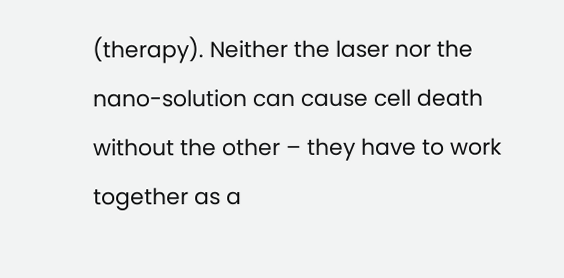(therapy). Neither the laser nor the nano-solution can cause cell death without the other – they have to work together as a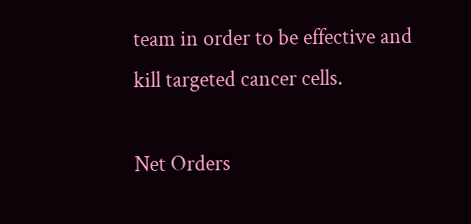team in order to be effective and kill targeted cancer cells.

Net Orders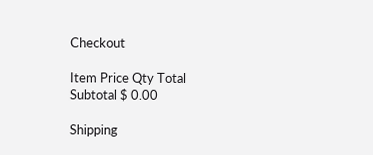Checkout

Item Price Qty Total
Subtotal $ 0.00

Shipping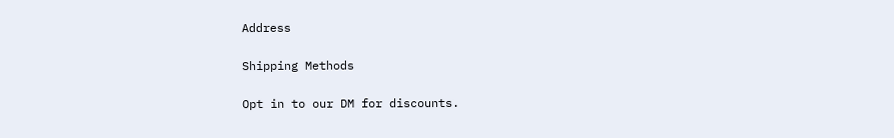Address

Shipping Methods

Opt in to our DM for discounts.